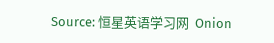Source: 恒星英语学习网  Onion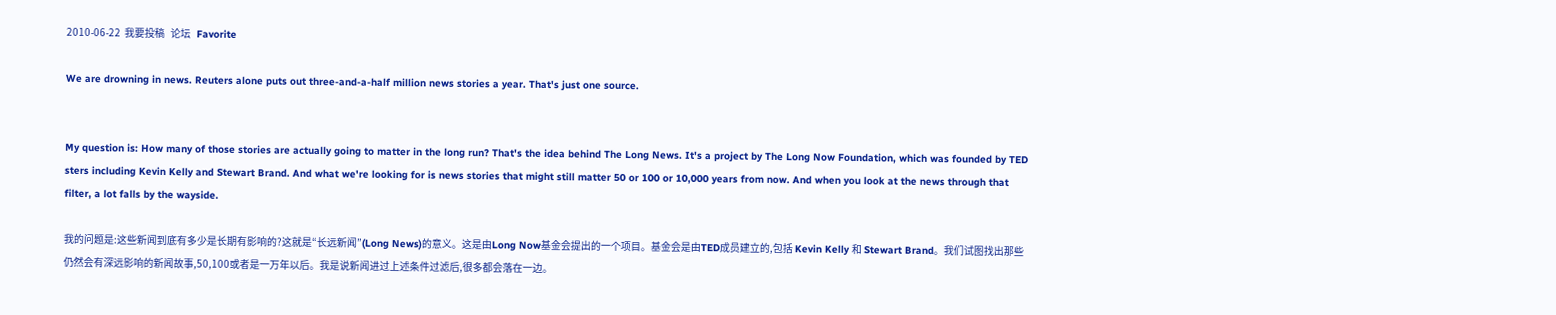2010-06-22  我要投稿   论坛   Favorite

We are drowning in news. Reuters alone puts out three-and-a-half million news stories a year. That's just one source.


My question is: How many of those stories are actually going to matter in the long run? That's the idea behind The Long News. It's a project by The Long Now Foundation, which was founded by TED sters including Kevin Kelly and Stewart Brand. And what we're looking for is news stories that might still matter 50 or 100 or 10,000 years from now. And when you look at the news through that filter, a lot falls by the wayside.

我的问题是:这些新闻到底有多少是长期有影响的?这就是“长远新闻”(Long News)的意义。这是由Long Now基金会提出的一个项目。基金会是由TED成员建立的,包括 Kevin Kelly 和 Stewart Brand。我们试图找出那些仍然会有深远影响的新闻故事,50,100或者是一万年以后。我是说新闻进过上述条件过滤后,很多都会落在一边。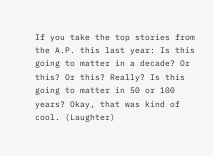If you take the top stories from the A.P. this last year: Is this going to matter in a decade? Or this? Or this? Really? Is this going to matter in 50 or 100 years? Okay, that was kind of cool. (Laughter)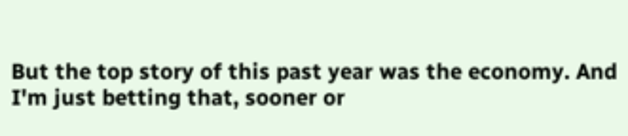But the top story of this past year was the economy. And I'm just betting that, sooner or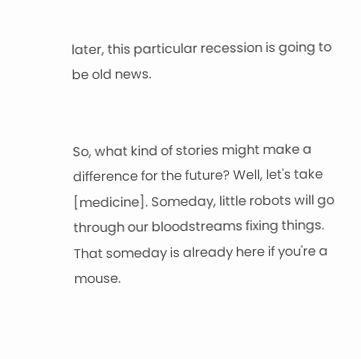later, this particular recession is going to be old news.


So, what kind of stories might make a difference for the future? Well, let's take [medicine]. Someday, little robots will go through our bloodstreams fixing things. That someday is already here if you're a mouse.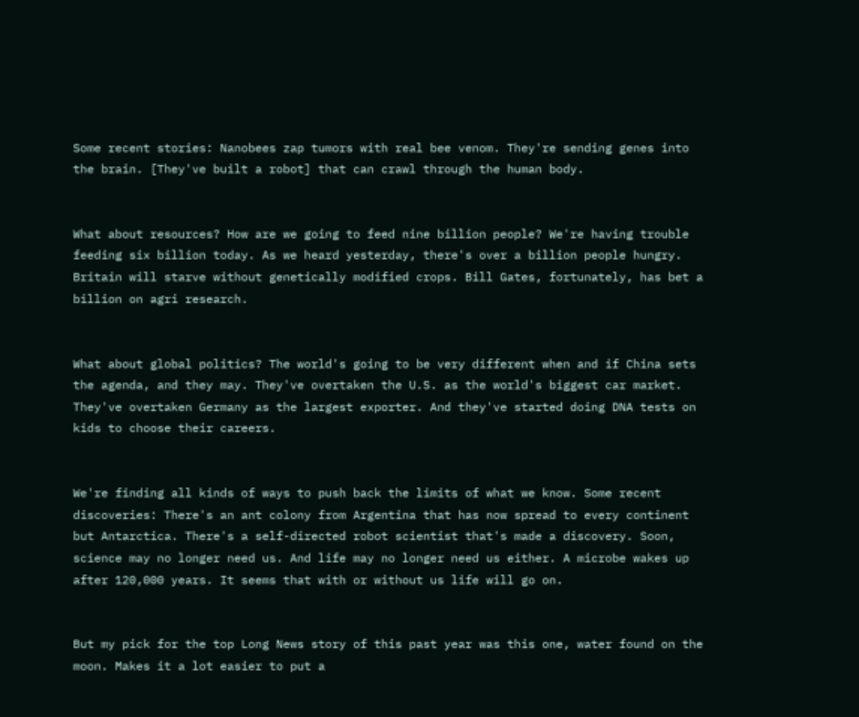Some recent stories: Nanobees zap tumors with real bee venom. They're sending genes into the brain. [They've built a robot] that can crawl through the human body.


What about resources? How are we going to feed nine billion people? We're having trouble feeding six billion today. As we heard yesterday, there's over a billion people hungry. Britain will starve without genetically modified crops. Bill Gates, fortunately, has bet a billion on agri research.


What about global politics? The world's going to be very different when and if China sets the agenda, and they may. They've overtaken the U.S. as the world's biggest car market. They've overtaken Germany as the largest exporter. And they've started doing DNA tests on kids to choose their careers.


We're finding all kinds of ways to push back the limits of what we know. Some recent discoveries: There's an ant colony from Argentina that has now spread to every continent but Antarctica. There's a self-directed robot scientist that's made a discovery. Soon, science may no longer need us. And life may no longer need us either. A microbe wakes up after 120,000 years. It seems that with or without us life will go on.


But my pick for the top Long News story of this past year was this one, water found on the moon. Makes it a lot easier to put a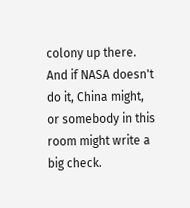colony up there. And if NASA doesn't do it, China might, or somebody in this room might write a big check.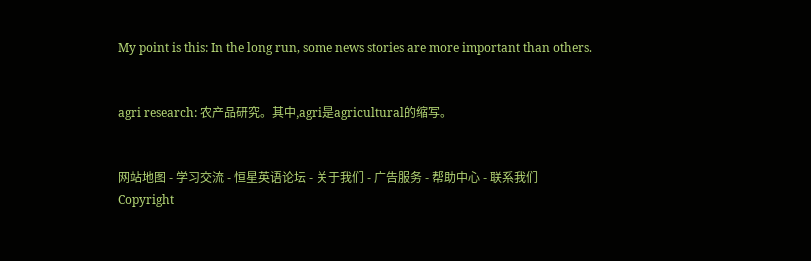My point is this: In the long run, some news stories are more important than others.


agri research: 农产品研究。其中,agri是agricultural的缩写。


网站地图 - 学习交流 - 恒星英语论坛 - 关于我们 - 广告服务 - 帮助中心 - 联系我们
Copyright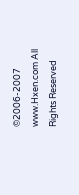©2006-2007 www.Hxen.com All Rights Reserved